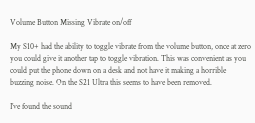Volume Button Missing Vibrate on/off

My S10+ had the ability to toggle vibrate from the volume button, once at zero you could give it another tap to toggle vibration. This was convenient as you could put the phone down on a desk and not have it making a horrible buzzing noise. On the S21 Ultra this seems to have been removed.

I’ve found the sound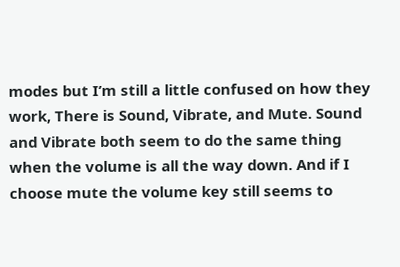modes but I’m still a little confused on how they work, There is Sound, Vibrate, and Mute. Sound and Vibrate both seem to do the same thing when the volume is all the way down. And if I choose mute the volume key still seems to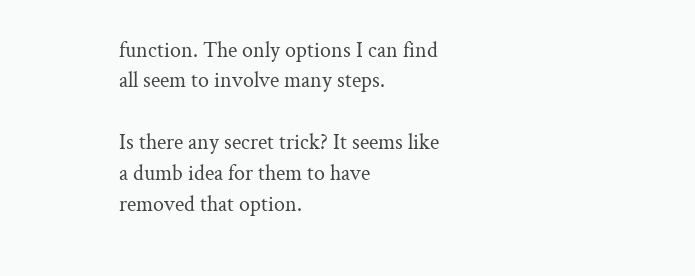function. The only options I can find all seem to involve many steps.

Is there any secret trick? It seems like a dumb idea for them to have removed that option.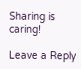Sharing is caring!

Leave a Reply